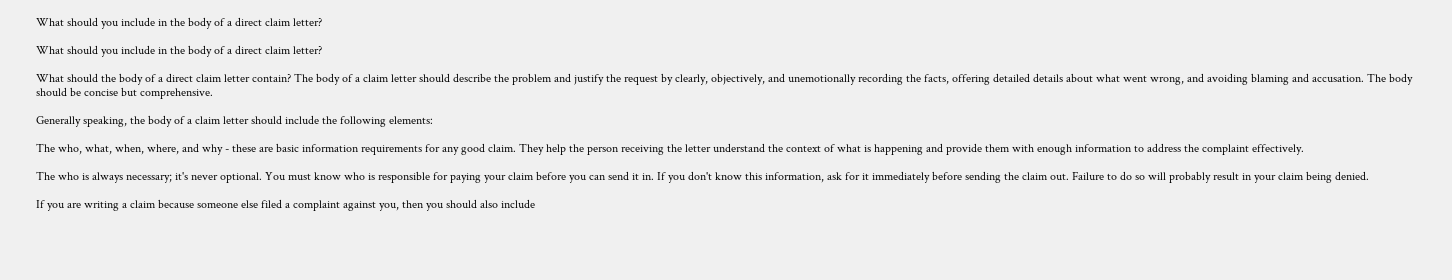What should you include in the body of a direct claim letter?

What should you include in the body of a direct claim letter?

What should the body of a direct claim letter contain? The body of a claim letter should describe the problem and justify the request by clearly, objectively, and unemotionally recording the facts, offering detailed details about what went wrong, and avoiding blaming and accusation. The body should be concise but comprehensive.

Generally speaking, the body of a claim letter should include the following elements:

The who, what, when, where, and why - these are basic information requirements for any good claim. They help the person receiving the letter understand the context of what is happening and provide them with enough information to address the complaint effectively.

The who is always necessary; it's never optional. You must know who is responsible for paying your claim before you can send it in. If you don't know this information, ask for it immediately before sending the claim out. Failure to do so will probably result in your claim being denied.

If you are writing a claim because someone else filed a complaint against you, then you should also include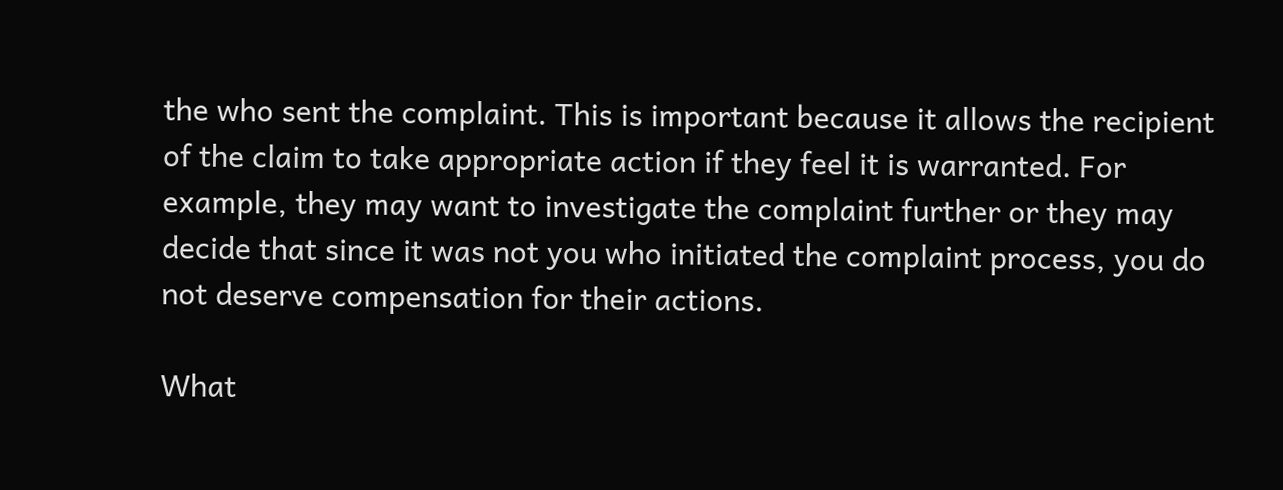the who sent the complaint. This is important because it allows the recipient of the claim to take appropriate action if they feel it is warranted. For example, they may want to investigate the complaint further or they may decide that since it was not you who initiated the complaint process, you do not deserve compensation for their actions.

What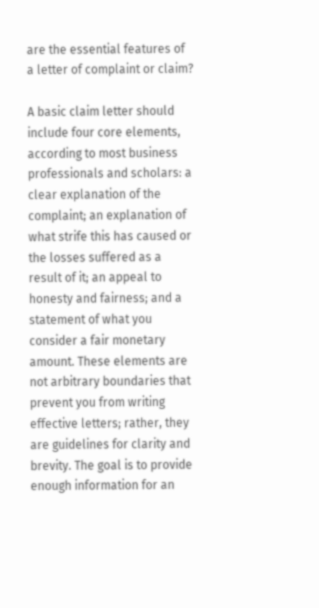are the essential features of a letter of complaint or claim?

A basic claim letter should include four core elements, according to most business professionals and scholars: a clear explanation of the complaint; an explanation of what strife this has caused or the losses suffered as a result of it; an appeal to honesty and fairness; and a statement of what you consider a fair monetary amount. These elements are not arbitrary boundaries that prevent you from writing effective letters; rather, they are guidelines for clarity and brevity. The goal is to provide enough information for an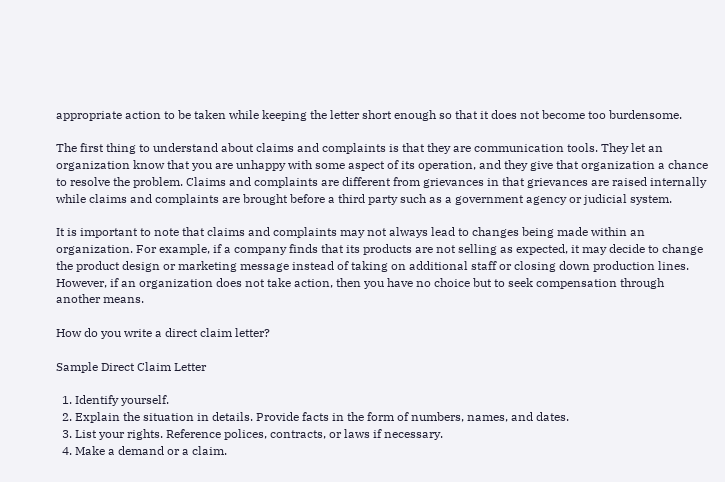appropriate action to be taken while keeping the letter short enough so that it does not become too burdensome.

The first thing to understand about claims and complaints is that they are communication tools. They let an organization know that you are unhappy with some aspect of its operation, and they give that organization a chance to resolve the problem. Claims and complaints are different from grievances in that grievances are raised internally while claims and complaints are brought before a third party such as a government agency or judicial system.

It is important to note that claims and complaints may not always lead to changes being made within an organization. For example, if a company finds that its products are not selling as expected, it may decide to change the product design or marketing message instead of taking on additional staff or closing down production lines. However, if an organization does not take action, then you have no choice but to seek compensation through another means.

How do you write a direct claim letter?

Sample Direct Claim Letter

  1. Identify yourself.
  2. Explain the situation in details. Provide facts in the form of numbers, names, and dates.
  3. List your rights. Reference polices, contracts, or laws if necessary.
  4. Make a demand or a claim.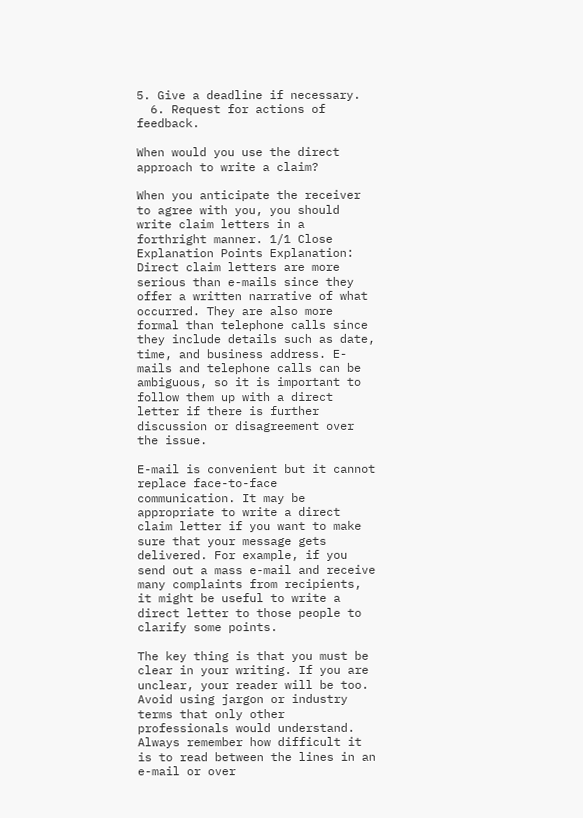5. Give a deadline if necessary.
  6. Request for actions of feedback.

When would you use the direct approach to write a claim?

When you anticipate the receiver to agree with you, you should write claim letters in a forthright manner. 1/1 Close Explanation Points Explanation: Direct claim letters are more serious than e-mails since they offer a written narrative of what occurred. They are also more formal than telephone calls since they include details such as date, time, and business address. E-mails and telephone calls can be ambiguous, so it is important to follow them up with a direct letter if there is further discussion or disagreement over the issue.

E-mail is convenient but it cannot replace face-to-face communication. It may be appropriate to write a direct claim letter if you want to make sure that your message gets delivered. For example, if you send out a mass e-mail and receive many complaints from recipients, it might be useful to write a direct letter to those people to clarify some points.

The key thing is that you must be clear in your writing. If you are unclear, your reader will be too. Avoid using jargon or industry terms that only other professionals would understand. Always remember how difficult it is to read between the lines in an e-mail or over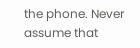the phone. Never assume that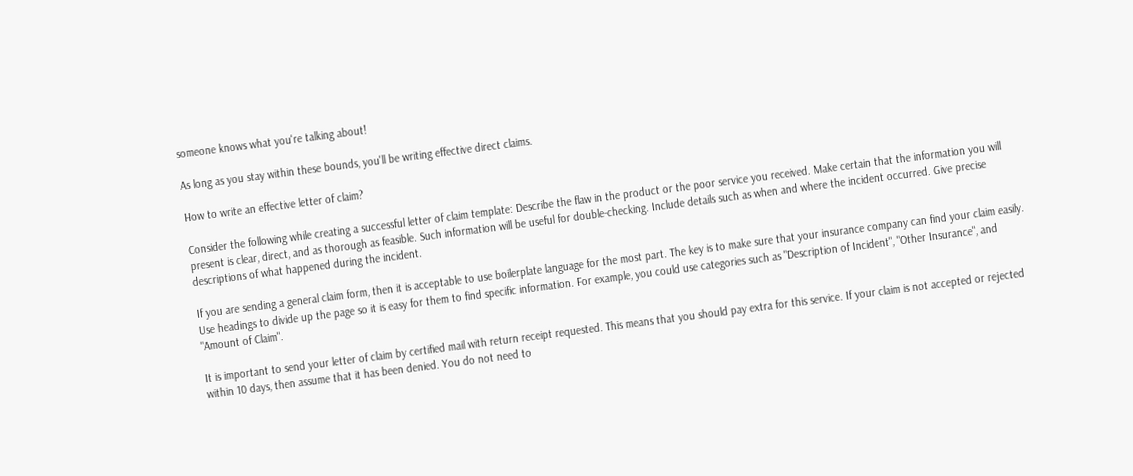someone knows what you're talking about!

As long as you stay within these bounds, you'll be writing effective direct claims.

How to write an effective letter of claim?

Consider the following while creating a successful letter of claim template: Describe the flaw in the product or the poor service you received. Make certain that the information you will present is clear, direct, and as thorough as feasible. Such information will be useful for double-checking. Include details such as when and where the incident occurred. Give precise descriptions of what happened during the incident.

If you are sending a general claim form, then it is acceptable to use boilerplate language for the most part. The key is to make sure that your insurance company can find your claim easily. Use headings to divide up the page so it is easy for them to find specific information. For example, you could use categories such as "Description of Incident", "Other Insurance", and "Amount of Claim".

It is important to send your letter of claim by certified mail with return receipt requested. This means that you should pay extra for this service. If your claim is not accepted or rejected within 10 days, then assume that it has been denied. You do not need to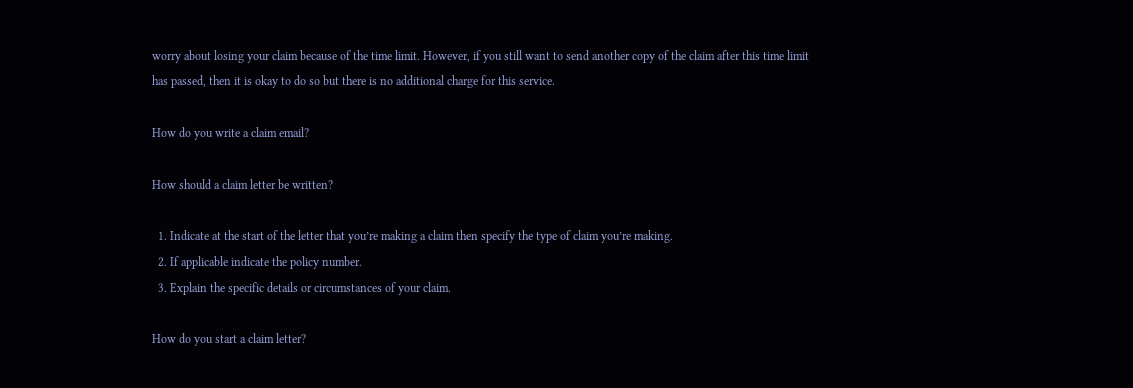worry about losing your claim because of the time limit. However, if you still want to send another copy of the claim after this time limit has passed, then it is okay to do so but there is no additional charge for this service.

How do you write a claim email?

How should a claim letter be written?

  1. Indicate at the start of the letter that you’re making a claim then specify the type of claim you’re making.
  2. If applicable indicate the policy number.
  3. Explain the specific details or circumstances of your claim.

How do you start a claim letter?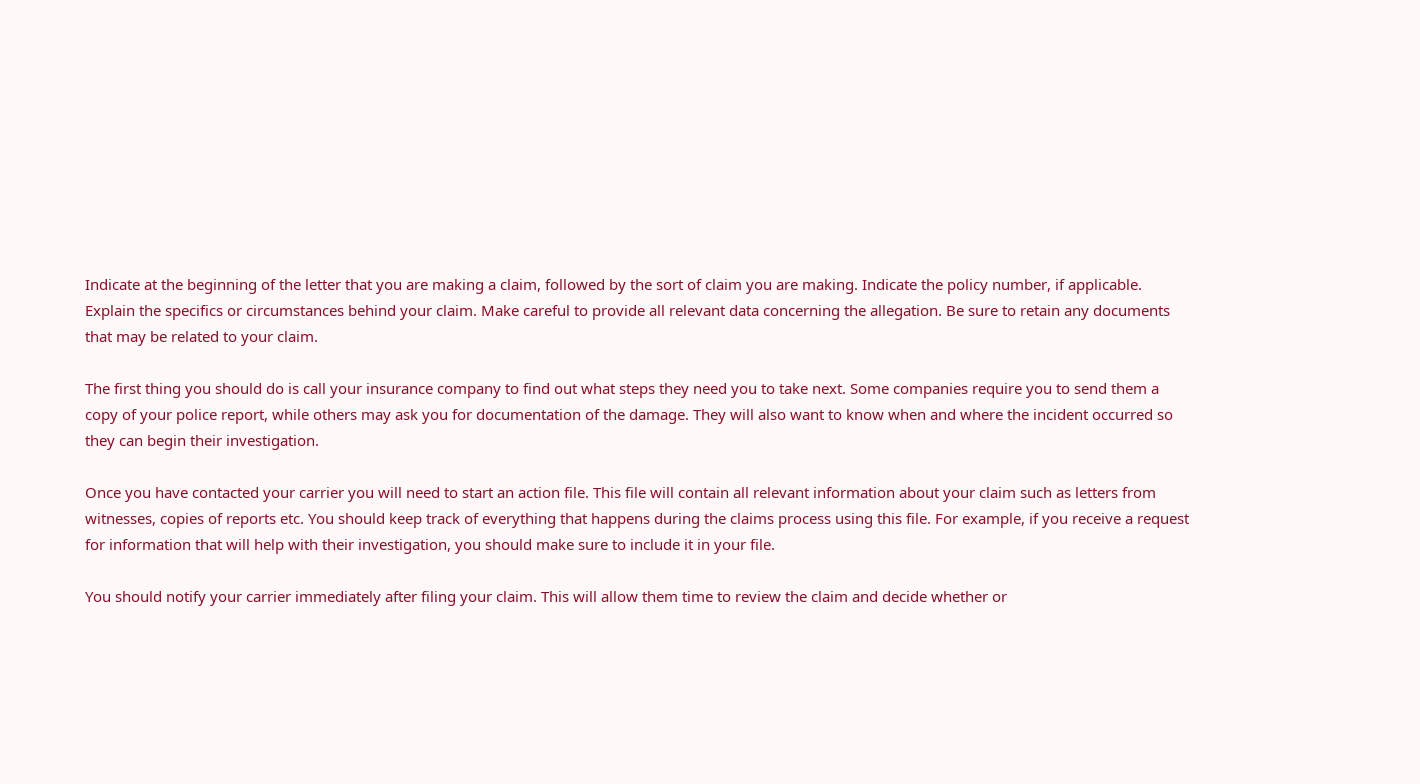Indicate at the beginning of the letter that you are making a claim, followed by the sort of claim you are making. Indicate the policy number, if applicable. Explain the specifics or circumstances behind your claim. Make careful to provide all relevant data concerning the allegation. Be sure to retain any documents that may be related to your claim.

The first thing you should do is call your insurance company to find out what steps they need you to take next. Some companies require you to send them a copy of your police report, while others may ask you for documentation of the damage. They will also want to know when and where the incident occurred so they can begin their investigation.

Once you have contacted your carrier you will need to start an action file. This file will contain all relevant information about your claim such as letters from witnesses, copies of reports etc. You should keep track of everything that happens during the claims process using this file. For example, if you receive a request for information that will help with their investigation, you should make sure to include it in your file.

You should notify your carrier immediately after filing your claim. This will allow them time to review the claim and decide whether or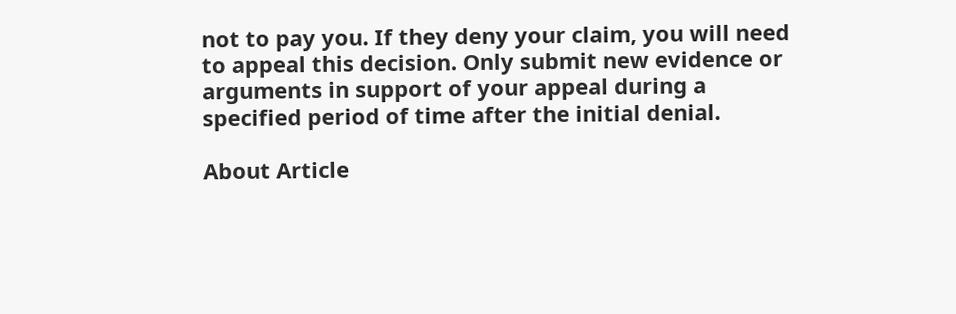not to pay you. If they deny your claim, you will need to appeal this decision. Only submit new evidence or arguments in support of your appeal during a specified period of time after the initial denial.

About Article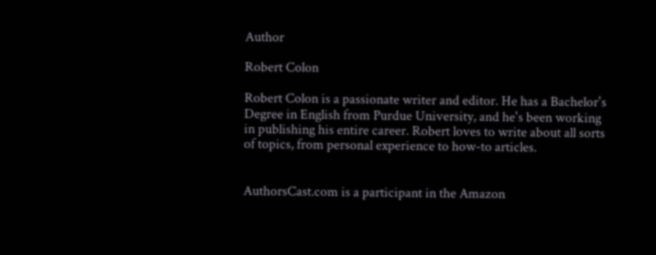Author

Robert Colon

Robert Colon is a passionate writer and editor. He has a Bachelor's Degree in English from Purdue University, and he's been working in publishing his entire career. Robert loves to write about all sorts of topics, from personal experience to how-to articles.


AuthorsCast.com is a participant in the Amazon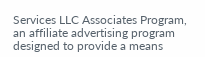Services LLC Associates Program, an affiliate advertising program designed to provide a means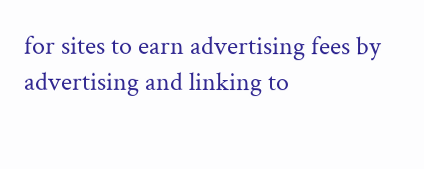for sites to earn advertising fees by advertising and linking to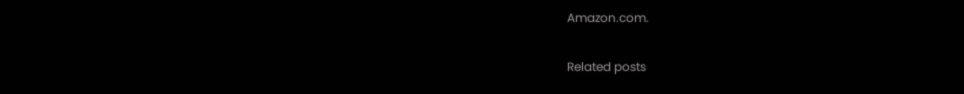Amazon.com.

Related posts